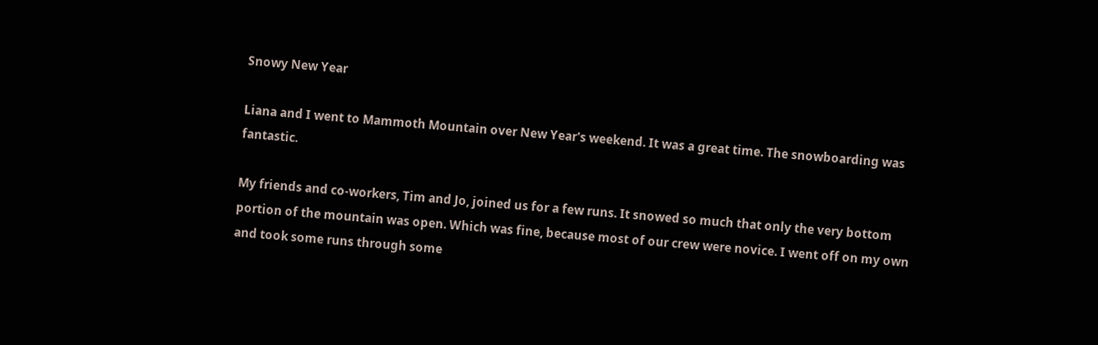Snowy New Year

Liana and I went to Mammoth Mountain over New Year's weekend. It was a great time. The snowboarding was fantastic.

My friends and co-workers, Tim and Jo, joined us for a few runs. It snowed so much that only the very bottom portion of the mountain was open. Which was fine, because most of our crew were novice. I went off on my own and took some runs through some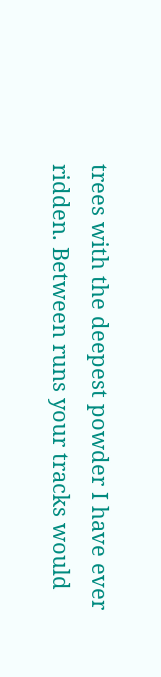trees with the deepest powder I have ever ridden. Between runs your tracks would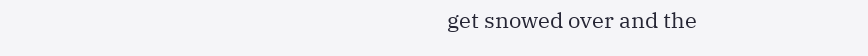get snowed over and the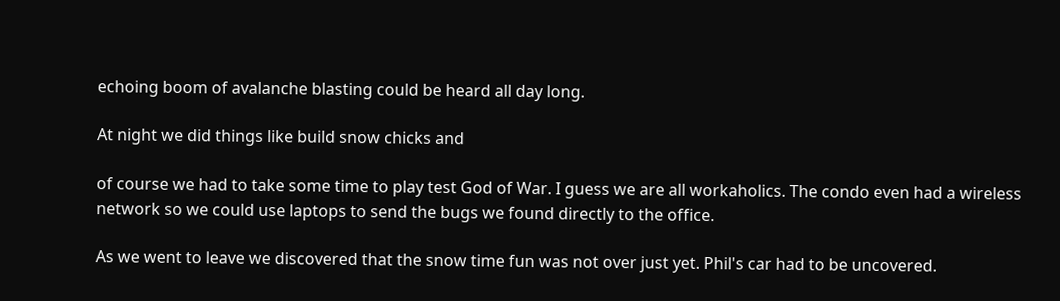echoing boom of avalanche blasting could be heard all day long.

At night we did things like build snow chicks and

of course we had to take some time to play test God of War. I guess we are all workaholics. The condo even had a wireless network so we could use laptops to send the bugs we found directly to the office.

As we went to leave we discovered that the snow time fun was not over just yet. Phil's car had to be uncovered.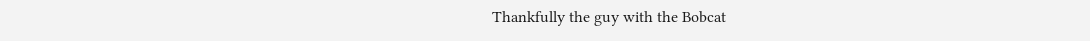Thankfully the guy with the Bobcat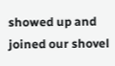showed up and joined our shovel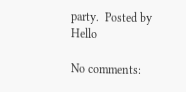party.  Posted by Hello

No comments: